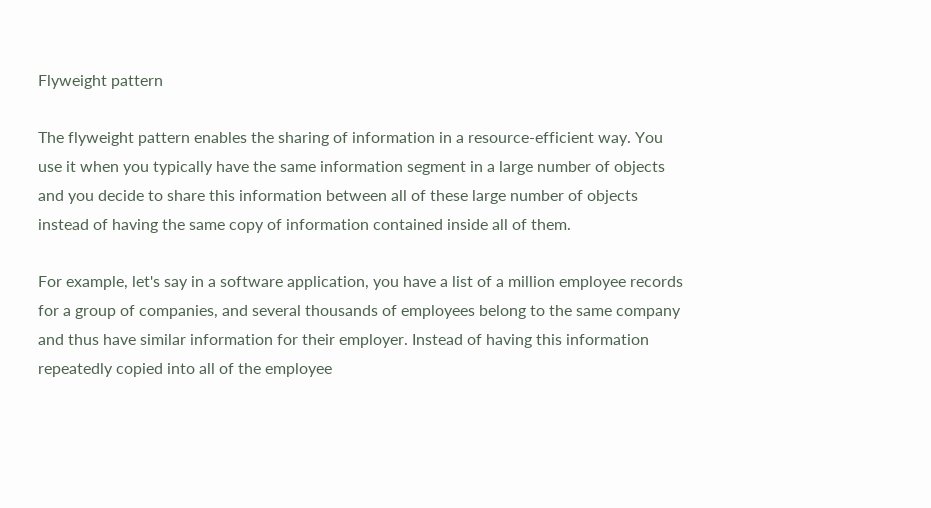Flyweight pattern

The flyweight pattern enables the sharing of information in a resource-efficient way. You use it when you typically have the same information segment in a large number of objects and you decide to share this information between all of these large number of objects instead of having the same copy of information contained inside all of them.

For example, let's say in a software application, you have a list of a million employee records for a group of companies, and several thousands of employees belong to the same company and thus have similar information for their employer. Instead of having this information repeatedly copied into all of the employee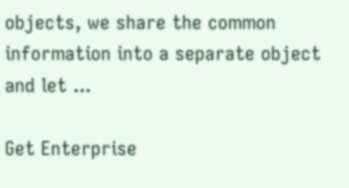objects, we share the common information into a separate object and let ...

Get Enterprise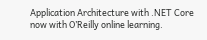Application Architecture with .NET Core now with O’Reilly online learning.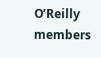O’Reilly members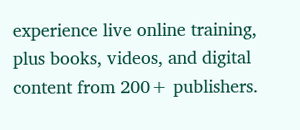experience live online training, plus books, videos, and digital content from 200+ publishers.